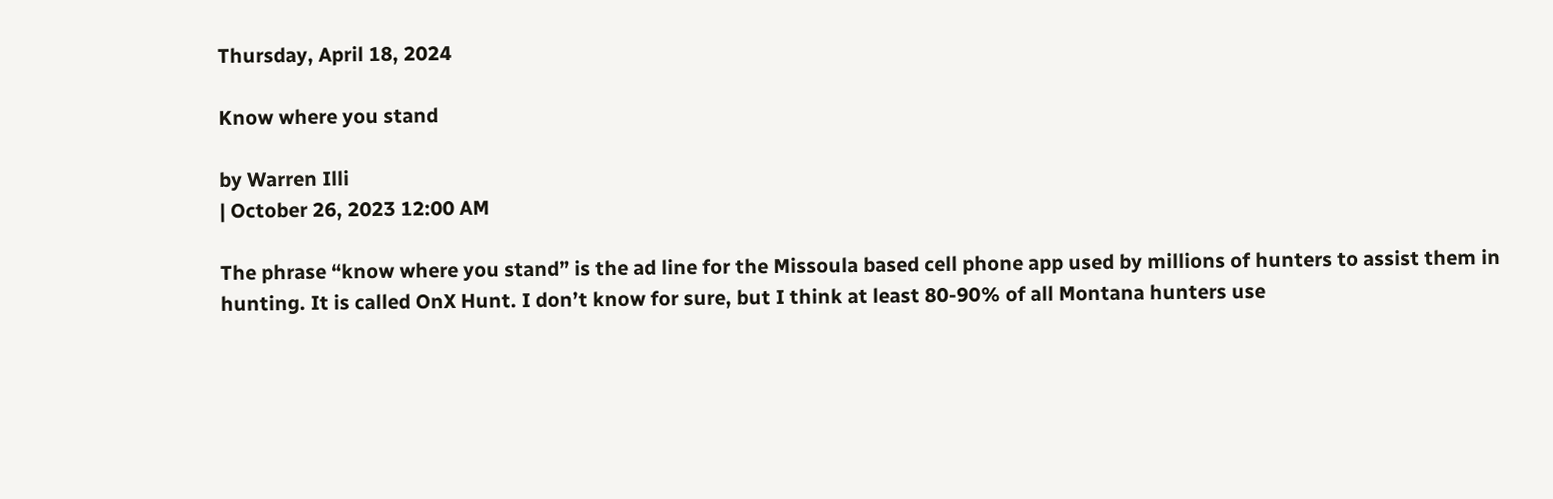Thursday, April 18, 2024

Know where you stand

by Warren Illi
| October 26, 2023 12:00 AM

The phrase “know where you stand” is the ad line for the Missoula based cell phone app used by millions of hunters to assist them in hunting. It is called OnX Hunt. I don’t know for sure, but I think at least 80-90% of all Montana hunters use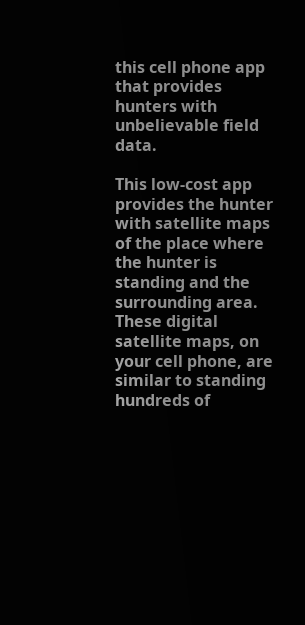this cell phone app that provides hunters with unbelievable field data.

This low-cost app provides the hunter with satellite maps of the place where the hunter is standing and the surrounding area. These digital satellite maps, on your cell phone, are similar to standing hundreds of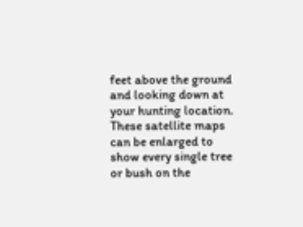feet above the ground and looking down at your hunting location. These satellite maps can be enlarged to show every single tree or bush on the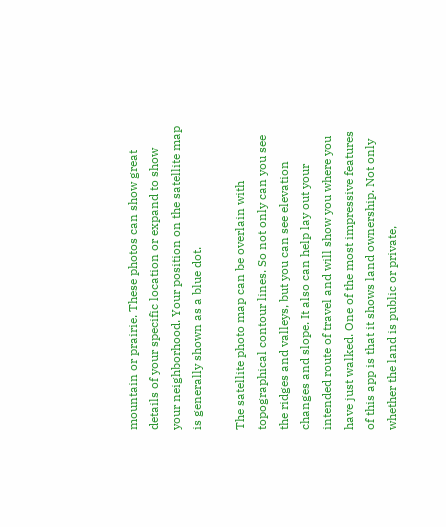mountain or prairie. These photos can show great details of your specific location or expand to show your neighborhood. Your position on the satellite map is generally shown as a blue dot.

The satellite photo map can be overlain with topographical contour lines. So not only can you see the ridges and valleys, but you can see elevation changes and slope. It also can help lay out your intended route of travel and will show you where you have just walked. One of the most impressive features of this app is that it shows land ownership. Not only whether the land is public or private,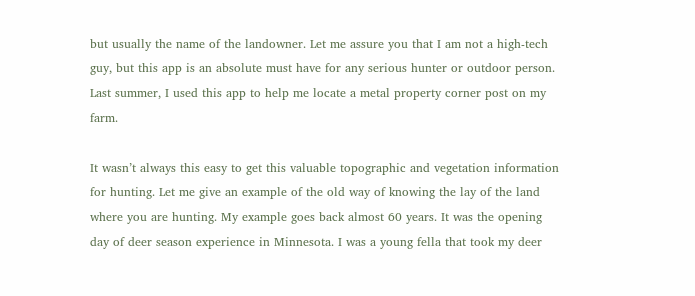but usually the name of the landowner. Let me assure you that I am not a high-tech guy, but this app is an absolute must have for any serious hunter or outdoor person. Last summer, I used this app to help me locate a metal property corner post on my farm.

It wasn’t always this easy to get this valuable topographic and vegetation information for hunting. Let me give an example of the old way of knowing the lay of the land where you are hunting. My example goes back almost 60 years. It was the opening day of deer season experience in Minnesota. I was a young fella that took my deer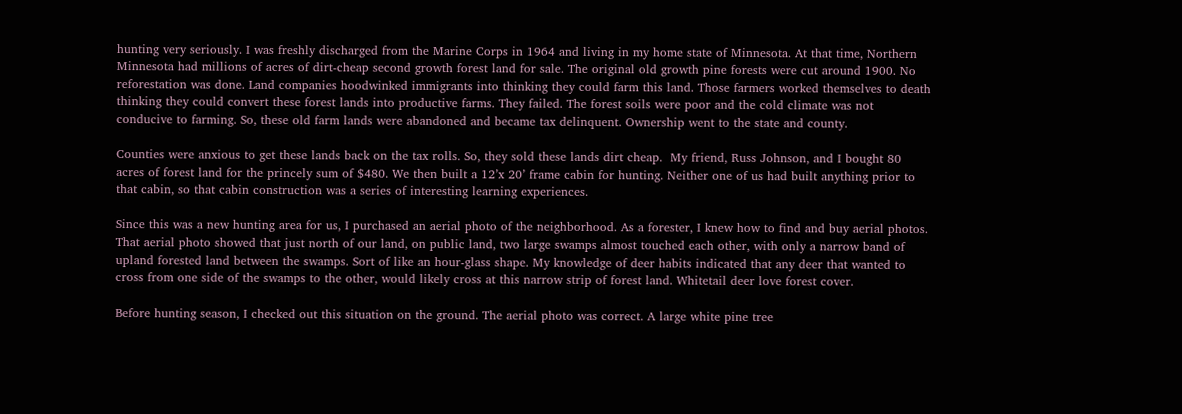hunting very seriously. I was freshly discharged from the Marine Corps in 1964 and living in my home state of Minnesota. At that time, Northern Minnesota had millions of acres of dirt-cheap second growth forest land for sale. The original old growth pine forests were cut around 1900. No reforestation was done. Land companies hoodwinked immigrants into thinking they could farm this land. Those farmers worked themselves to death thinking they could convert these forest lands into productive farms. They failed. The forest soils were poor and the cold climate was not conducive to farming. So, these old farm lands were abandoned and became tax delinquent. Ownership went to the state and county.

Counties were anxious to get these lands back on the tax rolls. So, they sold these lands dirt cheap.  My friend, Russ Johnson, and I bought 80 acres of forest land for the princely sum of $480. We then built a 12’x 20’ frame cabin for hunting. Neither one of us had built anything prior to that cabin, so that cabin construction was a series of interesting learning experiences.

Since this was a new hunting area for us, I purchased an aerial photo of the neighborhood. As a forester, I knew how to find and buy aerial photos. That aerial photo showed that just north of our land, on public land, two large swamps almost touched each other, with only a narrow band of upland forested land between the swamps. Sort of like an hour-glass shape. My knowledge of deer habits indicated that any deer that wanted to cross from one side of the swamps to the other, would likely cross at this narrow strip of forest land. Whitetail deer love forest cover.

Before hunting season, I checked out this situation on the ground. The aerial photo was correct. A large white pine tree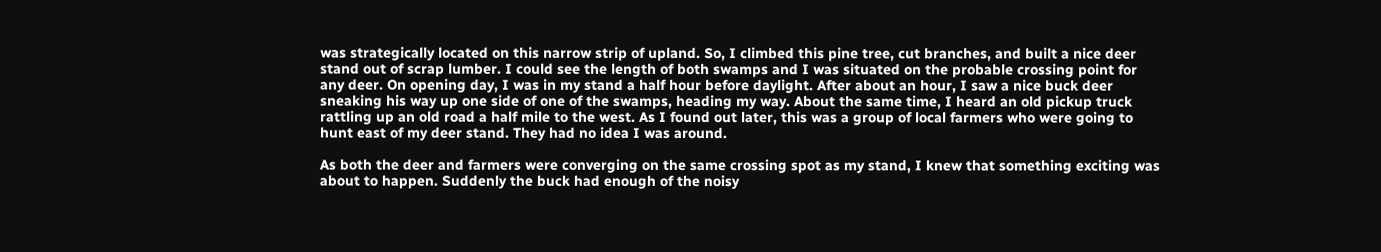was strategically located on this narrow strip of upland. So, I climbed this pine tree, cut branches, and built a nice deer stand out of scrap lumber. I could see the length of both swamps and I was situated on the probable crossing point for any deer. On opening day, I was in my stand a half hour before daylight. After about an hour, I saw a nice buck deer sneaking his way up one side of one of the swamps, heading my way. About the same time, I heard an old pickup truck rattling up an old road a half mile to the west. As I found out later, this was a group of local farmers who were going to hunt east of my deer stand. They had no idea I was around.

As both the deer and farmers were converging on the same crossing spot as my stand, I knew that something exciting was about to happen. Suddenly the buck had enough of the noisy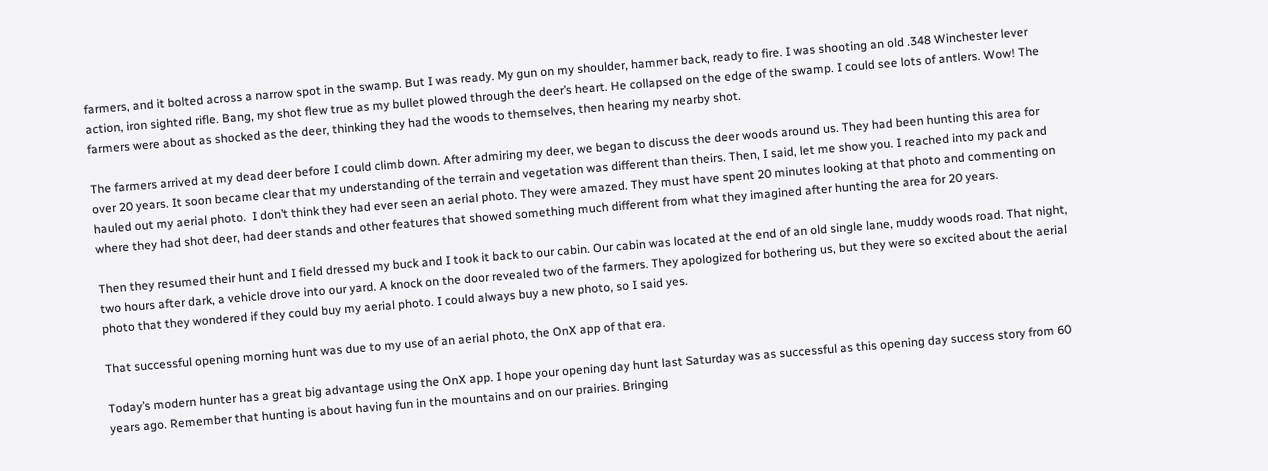farmers, and it bolted across a narrow spot in the swamp. But I was ready. My gun on my shoulder, hammer back, ready to fire. I was shooting an old .348 Winchester lever action, iron sighted rifle. Bang, my shot flew true as my bullet plowed through the deer’s heart. He collapsed on the edge of the swamp. I could see lots of antlers. Wow! The farmers were about as shocked as the deer, thinking they had the woods to themselves, then hearing my nearby shot.

The farmers arrived at my dead deer before I could climb down. After admiring my deer, we began to discuss the deer woods around us. They had been hunting this area for over 20 years. It soon became clear that my understanding of the terrain and vegetation was different than theirs. Then, I said, let me show you. I reached into my pack and hauled out my aerial photo.  I don’t think they had ever seen an aerial photo. They were amazed. They must have spent 20 minutes looking at that photo and commenting on where they had shot deer, had deer stands and other features that showed something much different from what they imagined after hunting the area for 20 years.

Then they resumed their hunt and I field dressed my buck and I took it back to our cabin. Our cabin was located at the end of an old single lane, muddy woods road. That night, two hours after dark, a vehicle drove into our yard. A knock on the door revealed two of the farmers. They apologized for bothering us, but they were so excited about the aerial photo that they wondered if they could buy my aerial photo. I could always buy a new photo, so I said yes.

That successful opening morning hunt was due to my use of an aerial photo, the OnX app of that era.

Today’s modern hunter has a great big advantage using the OnX app. I hope your opening day hunt last Saturday was as successful as this opening day success story from 60 years ago. Remember that hunting is about having fun in the mountains and on our prairies. Bringing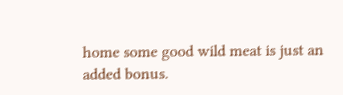home some good wild meat is just an added bonus.